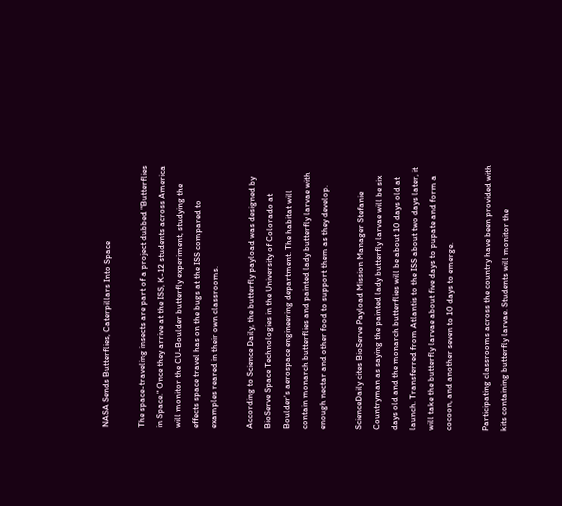NASA Sends Butterflies, Caterpillars Into Space

The space-traveling insects are part of a project dubbed "Butterflies in Space." Once they arrive at the ISS, K-12 students across America will monitor the CU-Boulder butterfly experiment, studying the effects space travel has on the bugs at the ISS compared to examples reared in their own classrooms.

According to Science Daily, the butterfly payload was designed by BioServe Space Technologies in the University of Colorado at Boulder's aerospace engineering department. The habitat will contain monarch butterflies and painted lady butterfly larvae with enough nectar and other food to support them as they develop.

ScienceDaily cites BioServe Payload Mission Manager Stefanie Countryman as saying the painted lady butterfly larvae will be six days old and the monarch butterflies will be about 10 days old at launch. Transferred from Atlantis to the ISS about two days later, it will take the butterfly larvae about five days to pupate and form a cocoon, and another seven to 10 days to emerge.

Participating classrooms across the country have been provided with kits containing butterfly larvae. Students will monitor the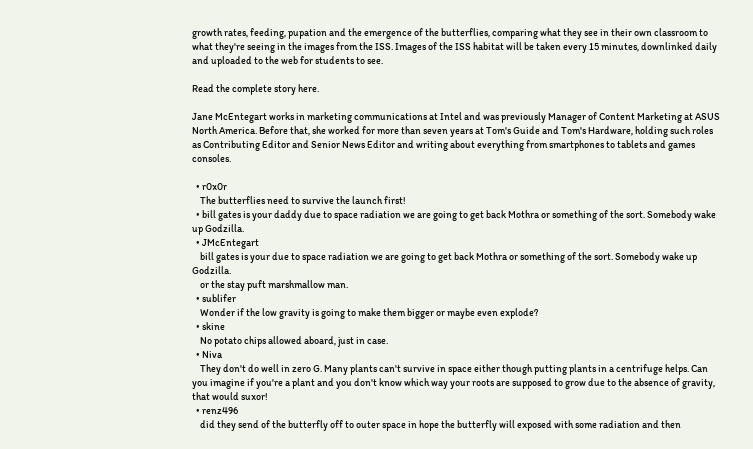growth rates, feeding, pupation and the emergence of the butterflies, comparing what they see in their own classroom to what they're seeing in the images from the ISS. Images of the ISS habitat will be taken every 15 minutes, downlinked daily and uploaded to the web for students to see.

Read the complete story here.

Jane McEntegart works in marketing communications at Intel and was previously Manager of Content Marketing at ASUS North America. Before that, she worked for more than seven years at Tom's Guide and Tom's Hardware, holding such roles as Contributing Editor and Senior News Editor and writing about everything from smartphones to tablets and games consoles.

  • r0x0r
    The butterflies need to survive the launch first!
  • bill gates is your daddy due to space radiation we are going to get back Mothra or something of the sort. Somebody wake up Godzilla.
  • JMcEntegart
    bill gates is your due to space radiation we are going to get back Mothra or something of the sort. Somebody wake up Godzilla.
    or the stay puft marshmallow man.
  • sublifer
    Wonder if the low gravity is going to make them bigger or maybe even explode?
  • skine
    No potato chips allowed aboard, just in case.
  • Niva
    They don't do well in zero G. Many plants can't survive in space either though putting plants in a centrifuge helps. Can you imagine if you're a plant and you don't know which way your roots are supposed to grow due to the absence of gravity, that would suxor!
  • renz496
    did they send of the butterfly off to outer space in hope the butterfly will exposed with some radiation and then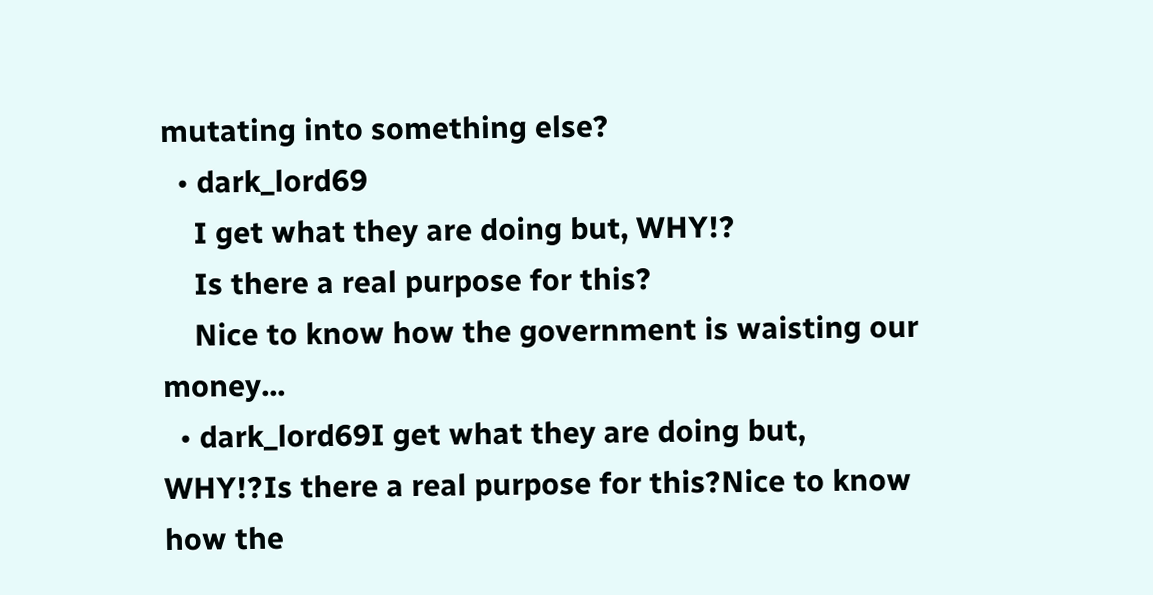mutating into something else?
  • dark_lord69
    I get what they are doing but, WHY!?
    Is there a real purpose for this?
    Nice to know how the government is waisting our money...
  • dark_lord69I get what they are doing but, WHY!?Is there a real purpose for this?Nice to know how the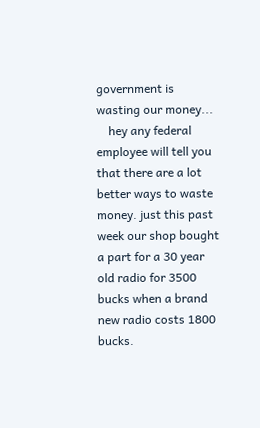government is wasting our money...
    hey any federal employee will tell you that there are a lot better ways to waste money. just this past week our shop bought a part for a 30 year old radio for 3500 bucks when a brand new radio costs 1800 bucks.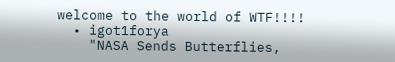welcome to the world of WTF!!!!
  • igot1forya
    "NASA Sends Butterflies,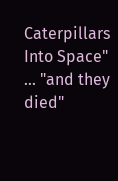Caterpillars Into Space" ... "and they died"